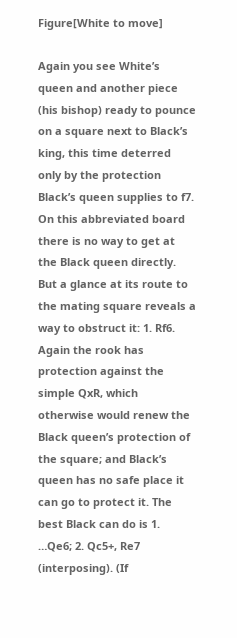Figure[White to move]

Again you see White’s queen and another piece (his bishop) ready to pounce on a square next to Black’s king, this time deterred only by the protection Black’s queen supplies to f7. On this abbreviated board there is no way to get at the Black queen directly. But a glance at its route to the mating square reveals a way to obstruct it: 1. Rf6. Again the rook has protection against the simple QxR, which otherwise would renew the Black queen’s protection of the square; and Black’s queen has no safe place it can go to protect it. The best Black can do is 1. …Qe6; 2. Qc5+, Re7 (interposing). (If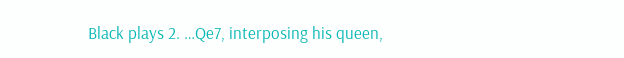Black plays 2. …Qe7, interposing his queen,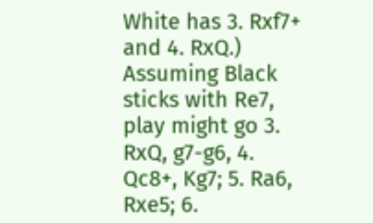White has 3. Rxf7+ and 4. RxQ.) Assuming Black sticks with Re7, play might go 3. RxQ, g7-g6, 4. Qc8+, Kg7; 5. Ra6, Rxe5; 6.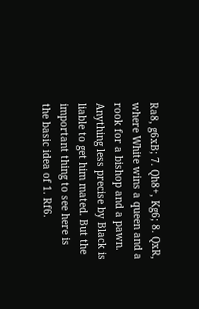Ra8, g6xB; 7. Qh8+, Kg6; 8. QxR, where White wins a queen and a rook for a bishop and a pawn. Anything less precise by Black is liable to get him mated. But the important thing to see here is the basic idea of 1. Rf6.